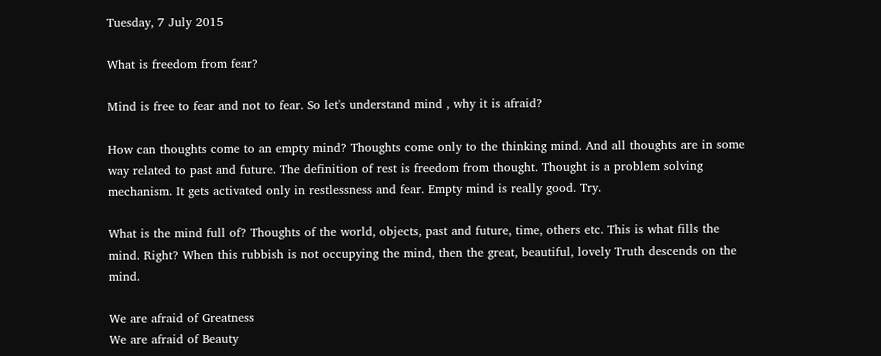Tuesday, 7 July 2015

What is freedom from fear?

Mind is free to fear and not to fear. So let's understand mind , why it is afraid?

How can thoughts come to an empty mind? Thoughts come only to the thinking mind. And all thoughts are in some way related to past and future. The definition of rest is freedom from thought. Thought is a problem solving mechanism. It gets activated only in restlessness and fear. Empty mind is really good. Try.

What is the mind full of? Thoughts of the world, objects, past and future, time, others etc. This is what fills the mind. Right? When this rubbish is not occupying the mind, then the great, beautiful, lovely Truth descends on the mind.

We are afraid of Greatness
We are afraid of Beauty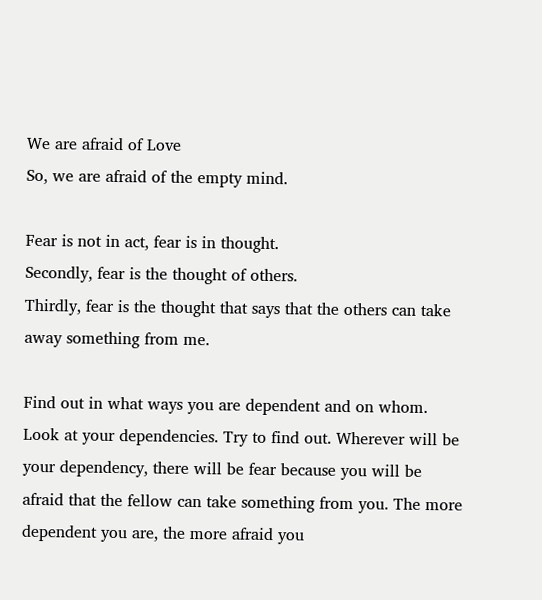We are afraid of Love
So, we are afraid of the empty mind.

Fear is not in act, fear is in thought.
Secondly, fear is the thought of others.
Thirdly, fear is the thought that says that the others can take away something from me.

Find out in what ways you are dependent and on whom. Look at your dependencies. Try to find out. Wherever will be your dependency, there will be fear because you will be afraid that the fellow can take something from you. The more dependent you are, the more afraid you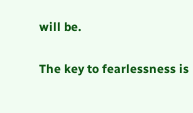will be.

The key to fearlessness is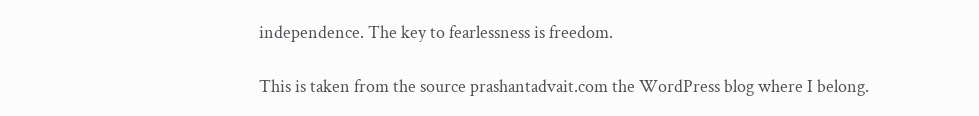independence. The key to fearlessness is freedom.

This is taken from the source prashantadvait.com the WordPress blog where I belong.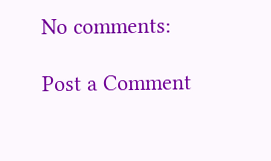No comments:

Post a Comment